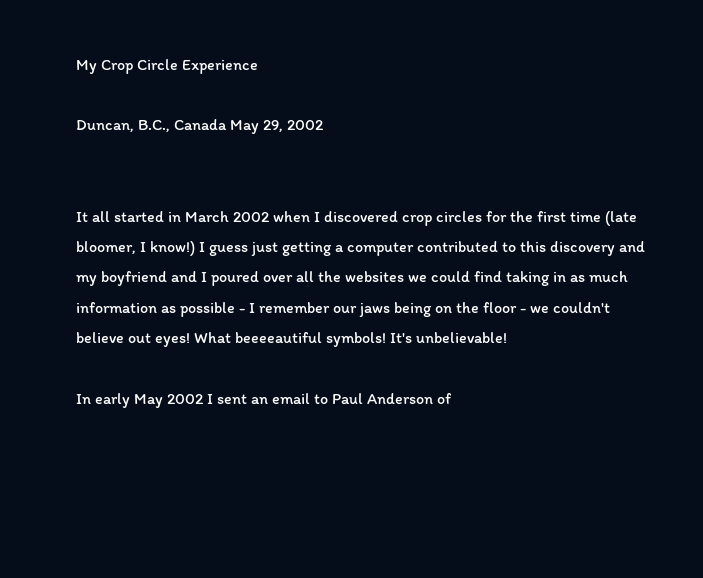My Crop Circle Experience

Duncan, B.C., Canada May 29, 2002


It all started in March 2002 when I discovered crop circles for the first time (late bloomer, I know!) I guess just getting a computer contributed to this discovery and my boyfriend and I poured over all the websites we could find taking in as much information as possible - I remember our jaws being on the floor - we couldn't believe out eyes! What beeeeautiful symbols! It's unbelievable!

In early May 2002 I sent an email to Paul Anderson of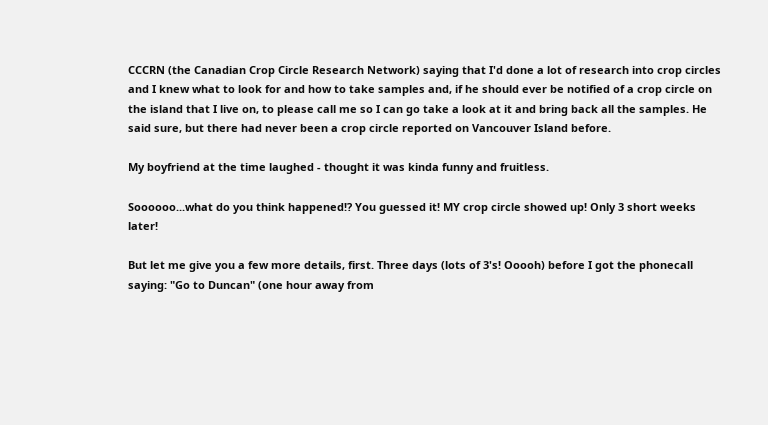CCCRN (the Canadian Crop Circle Research Network) saying that I'd done a lot of research into crop circles and I knew what to look for and how to take samples and, if he should ever be notified of a crop circle on the island that I live on, to please call me so I can go take a look at it and bring back all the samples. He said sure, but there had never been a crop circle reported on Vancouver Island before.

My boyfriend at the time laughed - thought it was kinda funny and fruitless.

Soooooo...what do you think happened!? You guessed it! MY crop circle showed up! Only 3 short weeks later!

But let me give you a few more details, first. Three days (lots of 3's! Ooooh) before I got the phonecall saying: "Go to Duncan" (one hour away from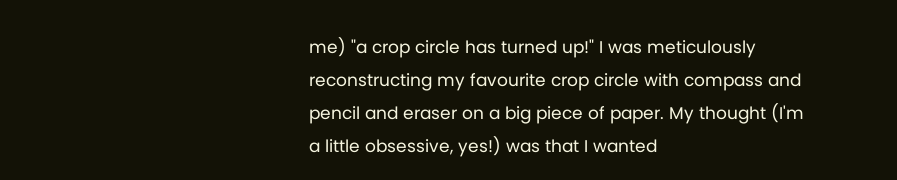me) "a crop circle has turned up!" I was meticulously reconstructing my favourite crop circle with compass and pencil and eraser on a big piece of paper. My thought (I'm a little obsessive, yes!) was that I wanted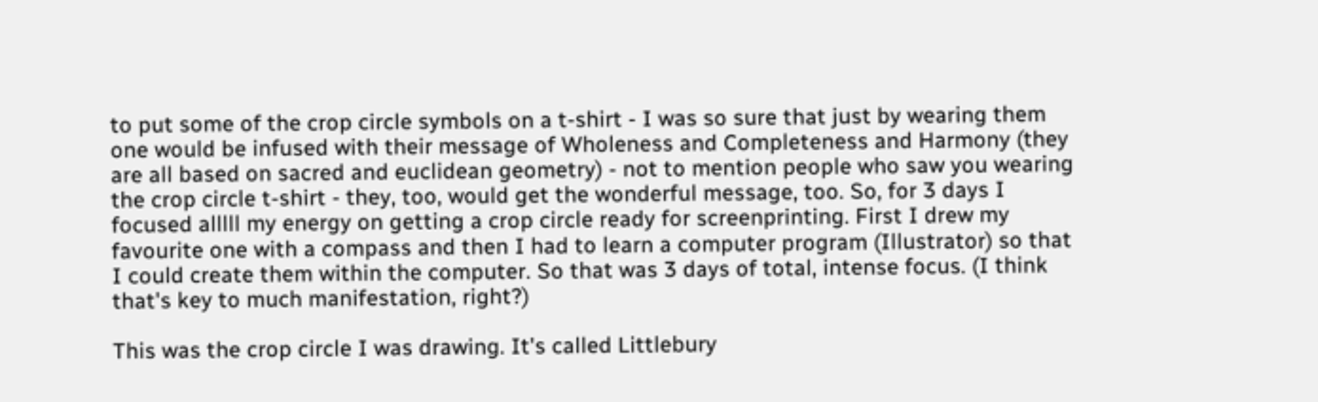to put some of the crop circle symbols on a t-shirt - I was so sure that just by wearing them one would be infused with their message of Wholeness and Completeness and Harmony (they are all based on sacred and euclidean geometry) - not to mention people who saw you wearing the crop circle t-shirt - they, too, would get the wonderful message, too. So, for 3 days I focused alllll my energy on getting a crop circle ready for screenprinting. First I drew my favourite one with a compass and then I had to learn a computer program (Illustrator) so that I could create them within the computer. So that was 3 days of total, intense focus. (I think that's key to much manifestation, right?)

This was the crop circle I was drawing. It's called Littlebury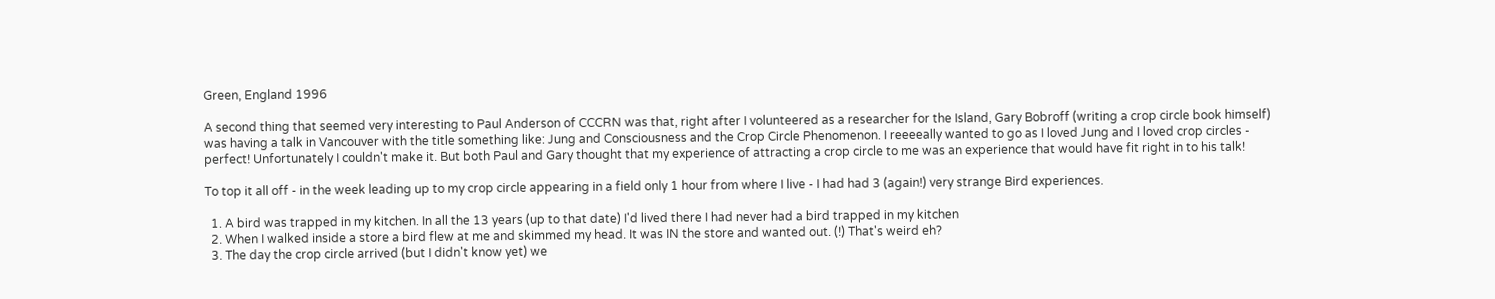Green, England 1996

A second thing that seemed very interesting to Paul Anderson of CCCRN was that, right after I volunteered as a researcher for the Island, Gary Bobroff (writing a crop circle book himself) was having a talk in Vancouver with the title something like: Jung and Consciousness and the Crop Circle Phenomenon. I reeeeally wanted to go as I loved Jung and I loved crop circles - perfect! Unfortunately I couldn't make it. But both Paul and Gary thought that my experience of attracting a crop circle to me was an experience that would have fit right in to his talk!

To top it all off - in the week leading up to my crop circle appearing in a field only 1 hour from where I live - I had had 3 (again!) very strange Bird experiences.

  1. A bird was trapped in my kitchen. In all the 13 years (up to that date) I'd lived there I had never had a bird trapped in my kitchen
  2. When I walked inside a store a bird flew at me and skimmed my head. It was IN the store and wanted out. (!) That's weird eh?
  3. The day the crop circle arrived (but I didn't know yet) we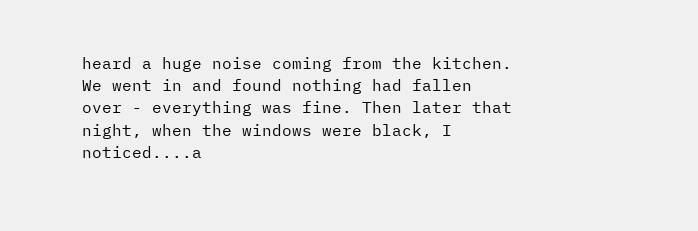heard a huge noise coming from the kitchen. We went in and found nothing had fallen over - everything was fine. Then later that night, when the windows were black, I noticed....a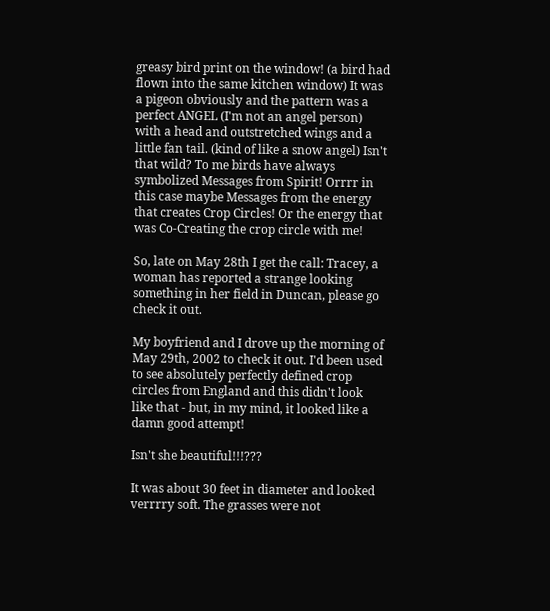greasy bird print on the window! (a bird had flown into the same kitchen window) It was a pigeon obviously and the pattern was a perfect ANGEL (I'm not an angel person) with a head and outstretched wings and a little fan tail. (kind of like a snow angel) Isn't that wild? To me birds have always symbolized Messages from Spirit! Orrrr in this case maybe Messages from the energy that creates Crop Circles! Or the energy that was Co-Creating the crop circle with me!

So, late on May 28th I get the call: Tracey, a woman has reported a strange looking something in her field in Duncan, please go check it out.

My boyfriend and I drove up the morning of May 29th, 2002 to check it out. I'd been used to see absolutely perfectly defined crop circles from England and this didn't look like that - but, in my mind, it looked like a damn good attempt!

Isn't she beautiful!!!???

It was about 30 feet in diameter and looked verrrry soft. The grasses were not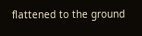flattened to the ground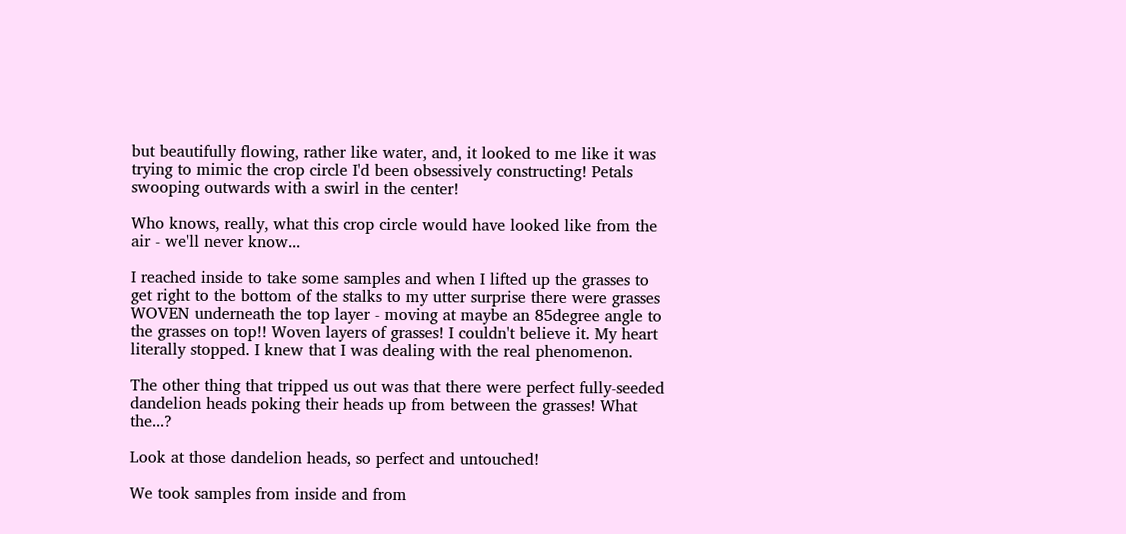but beautifully flowing, rather like water, and, it looked to me like it was trying to mimic the crop circle I'd been obsessively constructing! Petals swooping outwards with a swirl in the center!

Who knows, really, what this crop circle would have looked like from the air - we'll never know...

I reached inside to take some samples and when I lifted up the grasses to get right to the bottom of the stalks to my utter surprise there were grasses WOVEN underneath the top layer - moving at maybe an 85degree angle to the grasses on top!! Woven layers of grasses! I couldn't believe it. My heart literally stopped. I knew that I was dealing with the real phenomenon.

The other thing that tripped us out was that there were perfect fully-seeded dandelion heads poking their heads up from between the grasses! What the...?

Look at those dandelion heads, so perfect and untouched!

We took samples from inside and from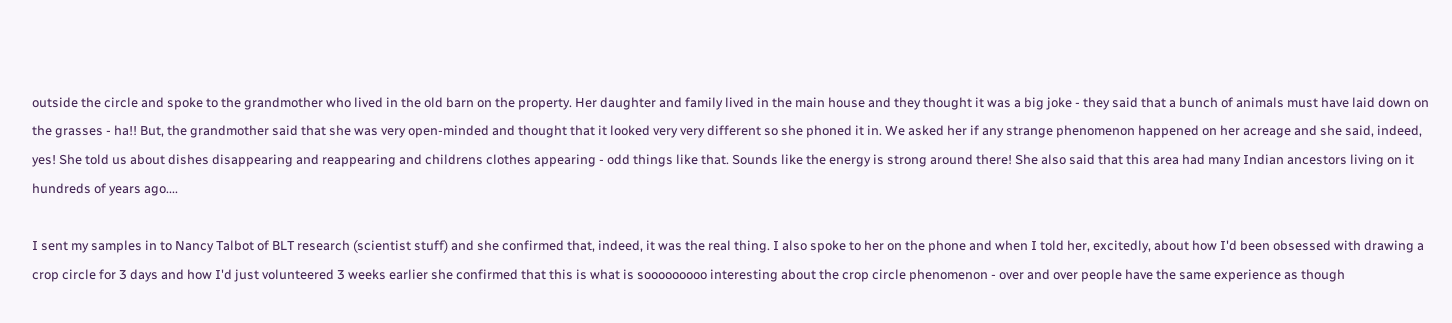outside the circle and spoke to the grandmother who lived in the old barn on the property. Her daughter and family lived in the main house and they thought it was a big joke - they said that a bunch of animals must have laid down on the grasses - ha!! But, the grandmother said that she was very open-minded and thought that it looked very very different so she phoned it in. We asked her if any strange phenomenon happened on her acreage and she said, indeed, yes! She told us about dishes disappearing and reappearing and childrens clothes appearing - odd things like that. Sounds like the energy is strong around there! She also said that this area had many Indian ancestors living on it hundreds of years ago....

I sent my samples in to Nancy Talbot of BLT research (scientist stuff) and she confirmed that, indeed, it was the real thing. I also spoke to her on the phone and when I told her, excitedly, about how I'd been obsessed with drawing a crop circle for 3 days and how I'd just volunteered 3 weeks earlier she confirmed that this is what is sooooooooo interesting about the crop circle phenomenon - over and over people have the same experience as though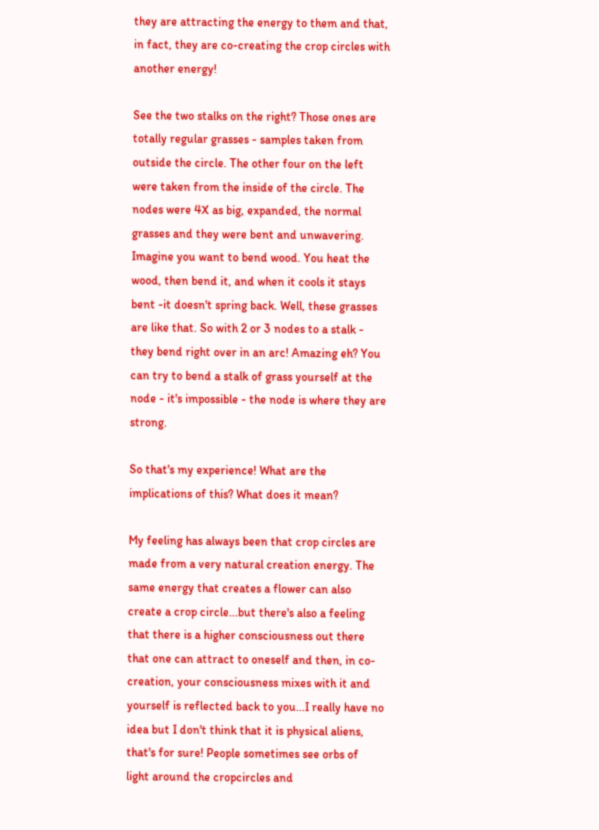they are attracting the energy to them and that, in fact, they are co-creating the crop circles with another energy!

See the two stalks on the right? Those ones are totally regular grasses - samples taken from outside the circle. The other four on the left were taken from the inside of the circle. The nodes were 4X as big, expanded, the normal grasses and they were bent and unwavering. Imagine you want to bend wood. You heat the wood, then bend it, and when it cools it stays bent -it doesn't spring back. Well, these grasses are like that. So with 2 or 3 nodes to a stalk - they bend right over in an arc! Amazing eh? You can try to bend a stalk of grass yourself at the node - it's impossible - the node is where they are strong.

So that's my experience! What are the implications of this? What does it mean?

My feeling has always been that crop circles are made from a very natural creation energy. The same energy that creates a flower can also create a crop circle...but there's also a feeling that there is a higher consciousness out there that one can attract to oneself and then, in co-creation, your consciousness mixes with it and yourself is reflected back to you...I really have no idea but I don't think that it is physical aliens, that's for sure! People sometimes see orbs of light around the cropcircles and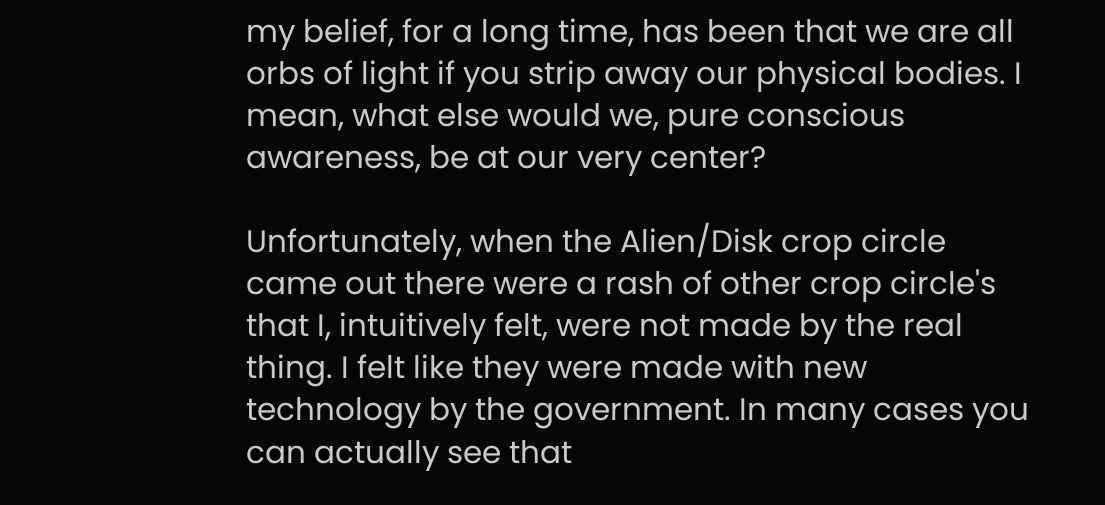my belief, for a long time, has been that we are all orbs of light if you strip away our physical bodies. I mean, what else would we, pure conscious awareness, be at our very center?

Unfortunately, when the Alien/Disk crop circle came out there were a rash of other crop circle's that I, intuitively felt, were not made by the real thing. I felt like they were made with new technology by the government. In many cases you can actually see that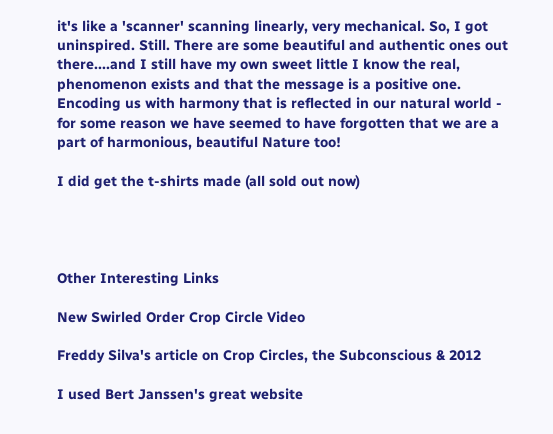it's like a 'scanner' scanning linearly, very mechanical. So, I got uninspired. Still. There are some beautiful and authentic ones out there....and I still have my own sweet little I know the real, phenomenon exists and that the message is a positive one. Encoding us with harmony that is reflected in our natural world - for some reason we have seemed to have forgotten that we are a part of harmonious, beautiful Nature too!

I did get the t-shirts made (all sold out now)




Other Interesting Links

New Swirled Order Crop Circle Video

Freddy Silva's article on Crop Circles, the Subconscious & 2012

I used Bert Janssen's great website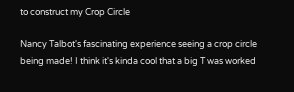to construct my Crop Circle

Nancy Talbot's fascinating experience seeing a crop circle being made! I think it's kinda cool that a big T was worked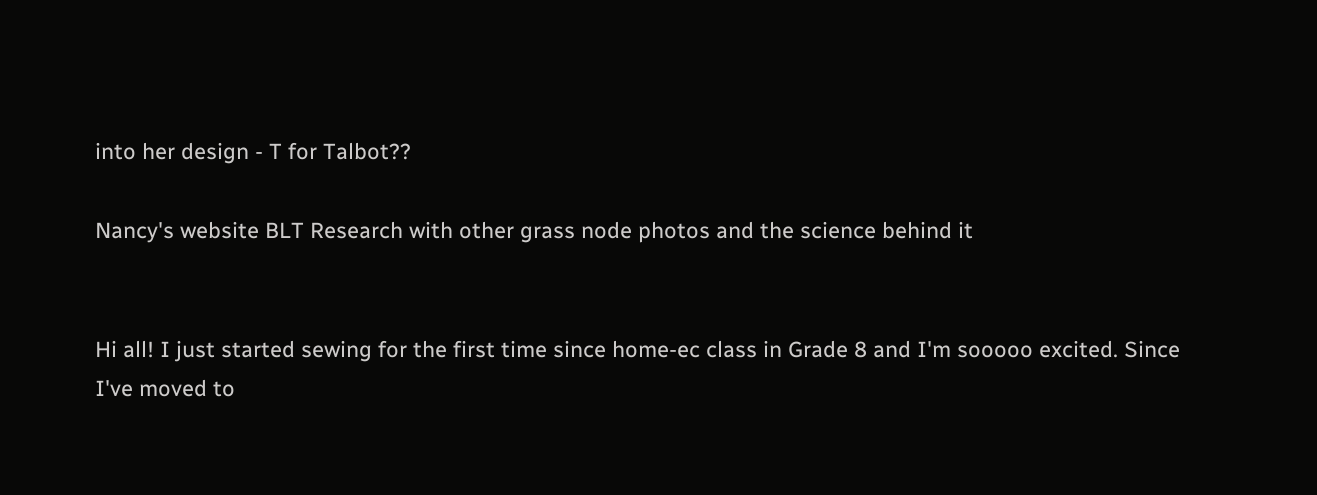into her design - T for Talbot??

Nancy's website BLT Research with other grass node photos and the science behind it


Hi all! I just started sewing for the first time since home-ec class in Grade 8 and I'm sooooo excited. Since I've moved to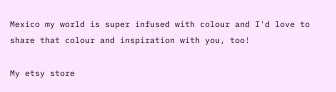Mexico my world is super infused with colour and I'd love to share that colour and inspiration with you, too!

My etsy store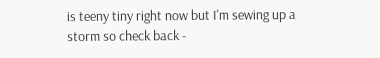is teeny tiny right now but I'm sewing up a storm so check back -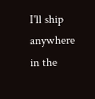I'll ship anywhere in the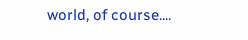world, of course....